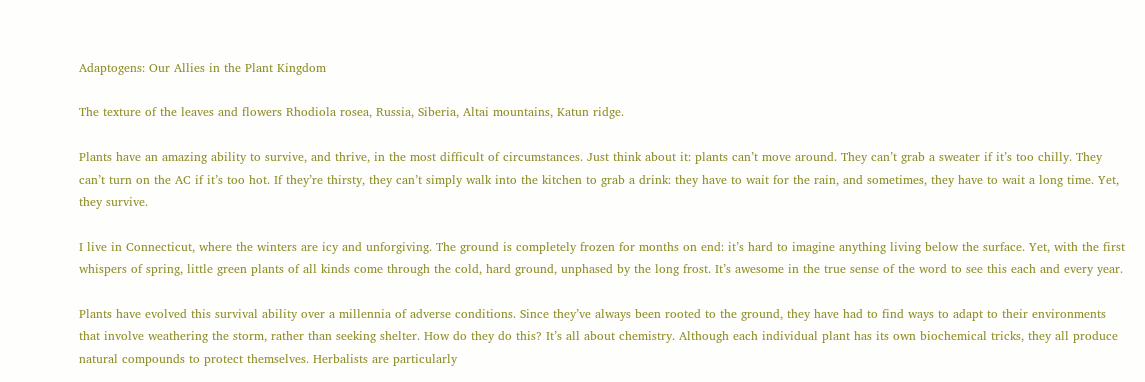Adaptogens: Our Allies in the Plant Kingdom

The texture of the leaves and flowers Rhodiola rosea, Russia, Siberia, Altai mountains, Katun ridge.

Plants have an amazing ability to survive, and thrive, in the most difficult of circumstances. Just think about it: plants can’t move around. They can’t grab a sweater if it’s too chilly. They can’t turn on the AC if it’s too hot. If they’re thirsty, they can’t simply walk into the kitchen to grab a drink: they have to wait for the rain, and sometimes, they have to wait a long time. Yet, they survive.

I live in Connecticut, where the winters are icy and unforgiving. The ground is completely frozen for months on end: it’s hard to imagine anything living below the surface. Yet, with the first whispers of spring, little green plants of all kinds come through the cold, hard ground, unphased by the long frost. It’s awesome in the true sense of the word to see this each and every year.

Plants have evolved this survival ability over a millennia of adverse conditions. Since they’ve always been rooted to the ground, they have had to find ways to adapt to their environments that involve weathering the storm, rather than seeking shelter. How do they do this? It’s all about chemistry. Although each individual plant has its own biochemical tricks, they all produce natural compounds to protect themselves. Herbalists are particularly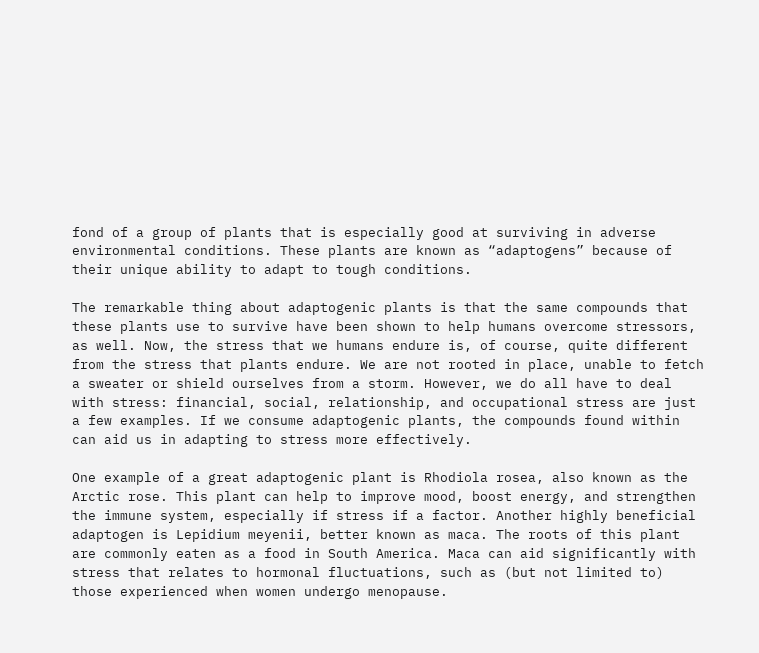fond of a group of plants that is especially good at surviving in adverse environmental conditions. These plants are known as “adaptogens” because of their unique ability to adapt to tough conditions.

The remarkable thing about adaptogenic plants is that the same compounds that these plants use to survive have been shown to help humans overcome stressors, as well. Now, the stress that we humans endure is, of course, quite different from the stress that plants endure. We are not rooted in place, unable to fetch a sweater or shield ourselves from a storm. However, we do all have to deal with stress: financial, social, relationship, and occupational stress are just a few examples. If we consume adaptogenic plants, the compounds found within can aid us in adapting to stress more effectively.

One example of a great adaptogenic plant is Rhodiola rosea, also known as the Arctic rose. This plant can help to improve mood, boost energy, and strengthen the immune system, especially if stress if a factor. Another highly beneficial adaptogen is Lepidium meyenii, better known as maca. The roots of this plant are commonly eaten as a food in South America. Maca can aid significantly with stress that relates to hormonal fluctuations, such as (but not limited to) those experienced when women undergo menopause.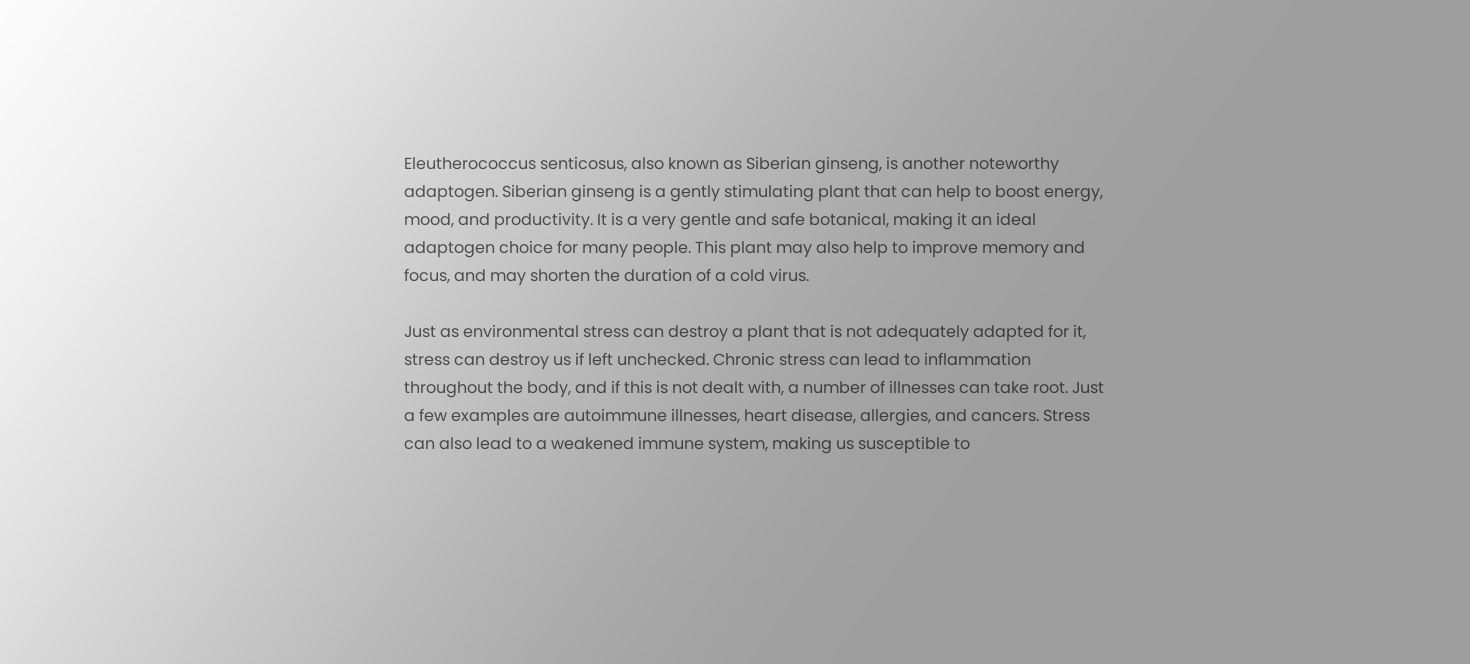Eleutherococcus senticosus, also known as Siberian ginseng, is another noteworthy adaptogen. Siberian ginseng is a gently stimulating plant that can help to boost energy, mood, and productivity. It is a very gentle and safe botanical, making it an ideal adaptogen choice for many people. This plant may also help to improve memory and focus, and may shorten the duration of a cold virus.

Just as environmental stress can destroy a plant that is not adequately adapted for it, stress can destroy us if left unchecked. Chronic stress can lead to inflammation throughout the body, and if this is not dealt with, a number of illnesses can take root. Just a few examples are autoimmune illnesses, heart disease, allergies, and cancers. Stress can also lead to a weakened immune system, making us susceptible to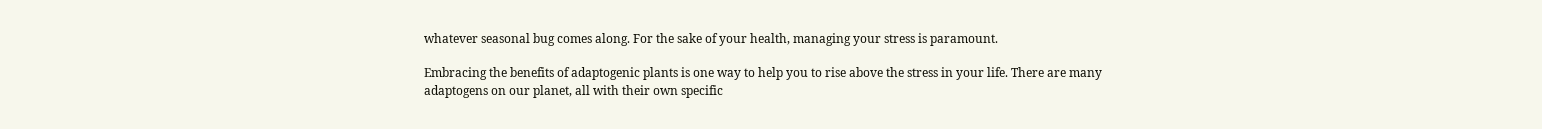whatever seasonal bug comes along. For the sake of your health, managing your stress is paramount.

Embracing the benefits of adaptogenic plants is one way to help you to rise above the stress in your life. There are many adaptogens on our planet, all with their own specific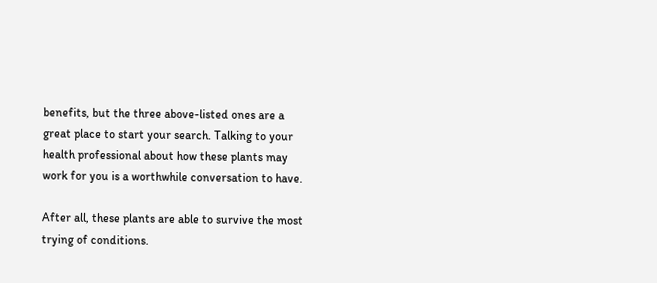benefits, but the three above-listed ones are a great place to start your search. Talking to your health professional about how these plants may work for you is a worthwhile conversation to have.

After all, these plants are able to survive the most trying of conditions.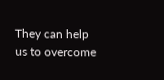They can help us to overcome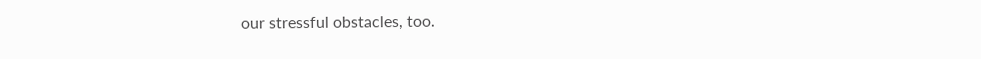our stressful obstacles, too.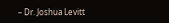– Dr. Joshua Levitt